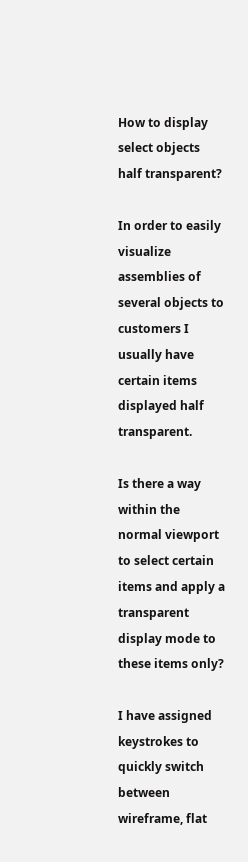How to display select objects half transparent?

In order to easily visualize assemblies of several objects to customers I usually have certain items displayed half transparent.

Is there a way within the normal viewport to select certain items and apply a transparent display mode to these items only?

I have assigned keystrokes to quickly switch between wireframe, flat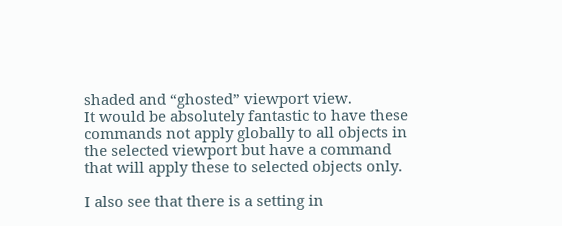shaded and “ghosted” viewport view.
It would be absolutely fantastic to have these commands not apply globally to all objects in the selected viewport but have a command that will apply these to selected objects only.

I also see that there is a setting in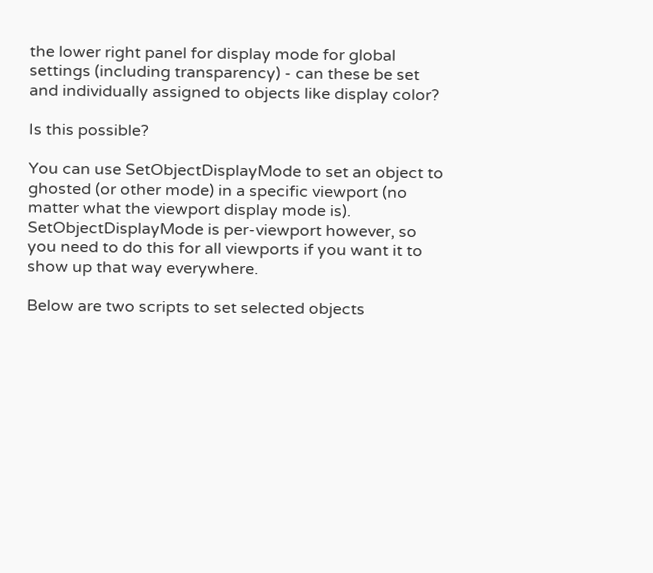the lower right panel for display mode for global settings (including transparency) - can these be set and individually assigned to objects like display color?

Is this possible?

You can use SetObjectDisplayMode to set an object to ghosted (or other mode) in a specific viewport (no matter what the viewport display mode is). SetObjectDisplayMode is per-viewport however, so you need to do this for all viewports if you want it to show up that way everywhere.

Below are two scripts to set selected objects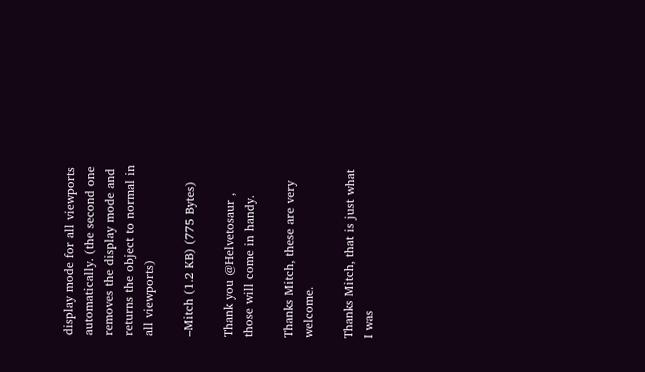display mode for all viewports automatically. (the second one removes the display mode and returns the object to normal in all viewports)

–Mitch (1.2 KB) (775 Bytes)

Thank you @Helvetosaur , those will come in handy.

Thanks Mitch, these are very welcome.

Thanks Mitch, that is just what I was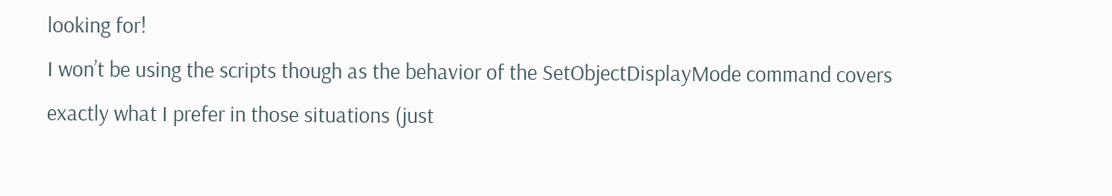looking for!
I won’t be using the scripts though as the behavior of the SetObjectDisplayMode command covers exactly what I prefer in those situations (just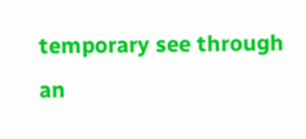temporary see through an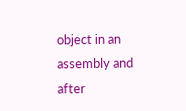object in an assembly and after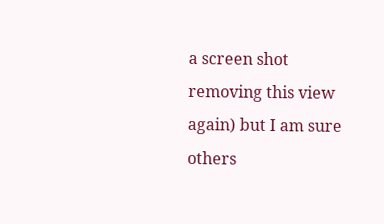a screen shot removing this view again) but I am sure others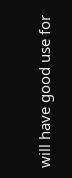will have good use for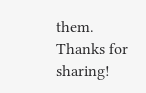them.
Thanks for sharing!